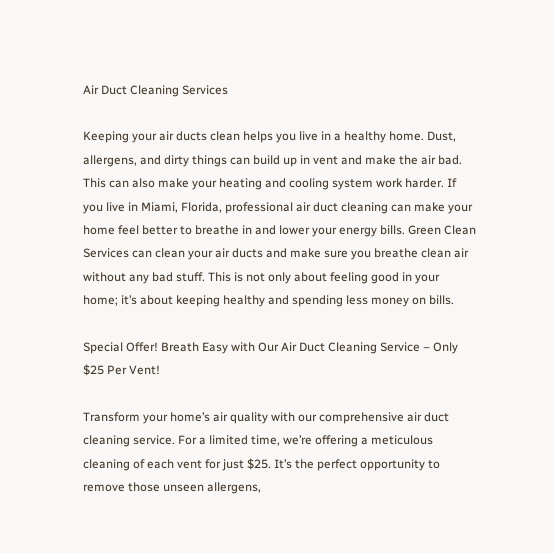Air Duct Cleaning Services

Keeping your air ducts clean helps you live in a healthy home. Dust, allergens, and dirty things can build up in vent and make the air bad. This can also make your heating and cooling system work harder. If you live in Miami, Florida, professional air duct cleaning can make your home feel better to breathe in and lower your energy bills. Green Clean Services can clean your air ducts and make sure you breathe clean air without any bad stuff. This is not only about feeling good in your home; it’s about keeping healthy and spending less money on bills.

Special Offer! Breath Easy with Our Air Duct Cleaning Service – Only $25 Per Vent!

Transform your home’s air quality with our comprehensive air duct cleaning service. For a limited time, we’re offering a meticulous cleaning of each vent for just $25. It’s the perfect opportunity to remove those unseen allergens,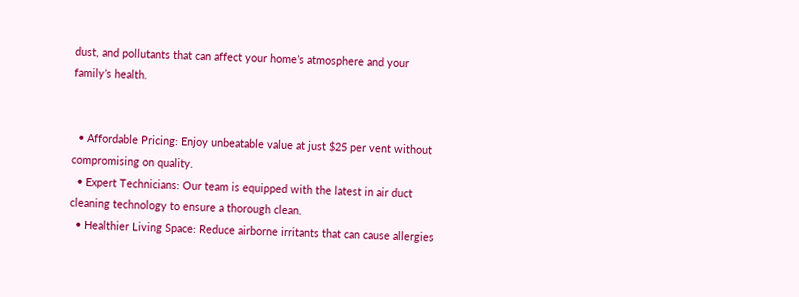dust, and pollutants that can affect your home’s atmosphere and your family’s health.


  • Affordable Pricing: Enjoy unbeatable value at just $25 per vent without compromising on quality.
  • Expert Technicians: Our team is equipped with the latest in air duct cleaning technology to ensure a thorough clean.
  • Healthier Living Space: Reduce airborne irritants that can cause allergies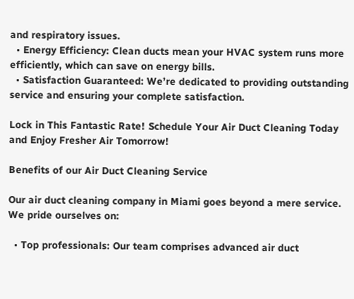and respiratory issues.
  • Energy Efficiency: Clean ducts mean your HVAC system runs more efficiently, which can save on energy bills.
  • Satisfaction Guaranteed: We’re dedicated to providing outstanding service and ensuring your complete satisfaction.

Lock in This Fantastic Rate! Schedule Your Air Duct Cleaning Today and Enjoy Fresher Air Tomorrow!

Benefits of our Air Duct Cleaning Service

Our air duct cleaning company in Miami goes beyond a mere service. We pride ourselves on:

  • Top professionals: Our team comprises advanced air duct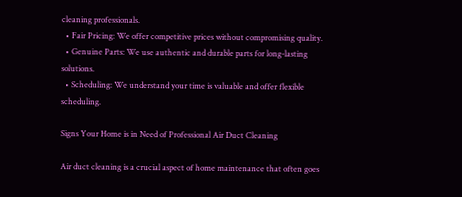cleaning professionals.
  • Fair Pricing: We offer competitive prices without compromising quality.
  • Genuine Parts: We use authentic and durable parts for long-lasting solutions.
  • Scheduling: We understand your time is valuable and offer flexible scheduling.

Signs Your Home is in Need of Professional Air Duct Cleaning

Air duct cleaning is a crucial aspect of home maintenance that often goes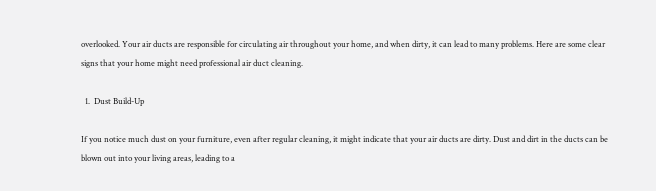overlooked. Your air ducts are responsible for circulating air throughout your home, and when dirty, it can lead to many problems. Here are some clear signs that your home might need professional air duct cleaning.

  1.  Dust Build-Up

If you notice much dust on your furniture, even after regular cleaning, it might indicate that your air ducts are dirty. Dust and dirt in the ducts can be blown out into your living areas, leading to a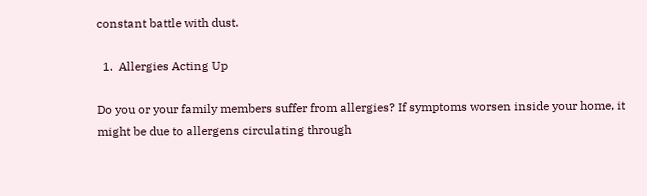constant battle with dust.

  1.  Allergies Acting Up

Do you or your family members suffer from allergies? If symptoms worsen inside your home, it might be due to allergens circulating through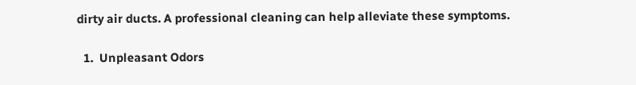dirty air ducts. A professional cleaning can help alleviate these symptoms.

  1.  Unpleasant Odors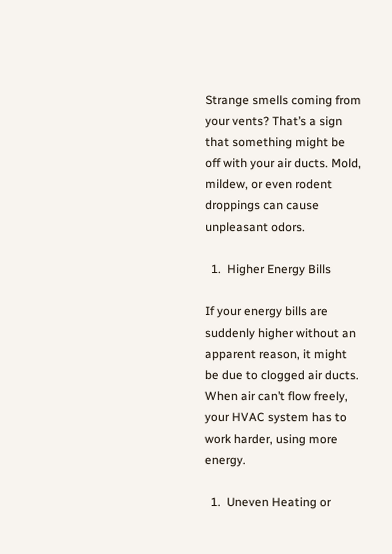Strange smells coming from your vents? That’s a sign that something might be off with your air ducts. Mold, mildew, or even rodent droppings can cause unpleasant odors.

  1.  Higher Energy Bills

If your energy bills are suddenly higher without an apparent reason, it might be due to clogged air ducts. When air can’t flow freely, your HVAC system has to work harder, using more energy.

  1.  Uneven Heating or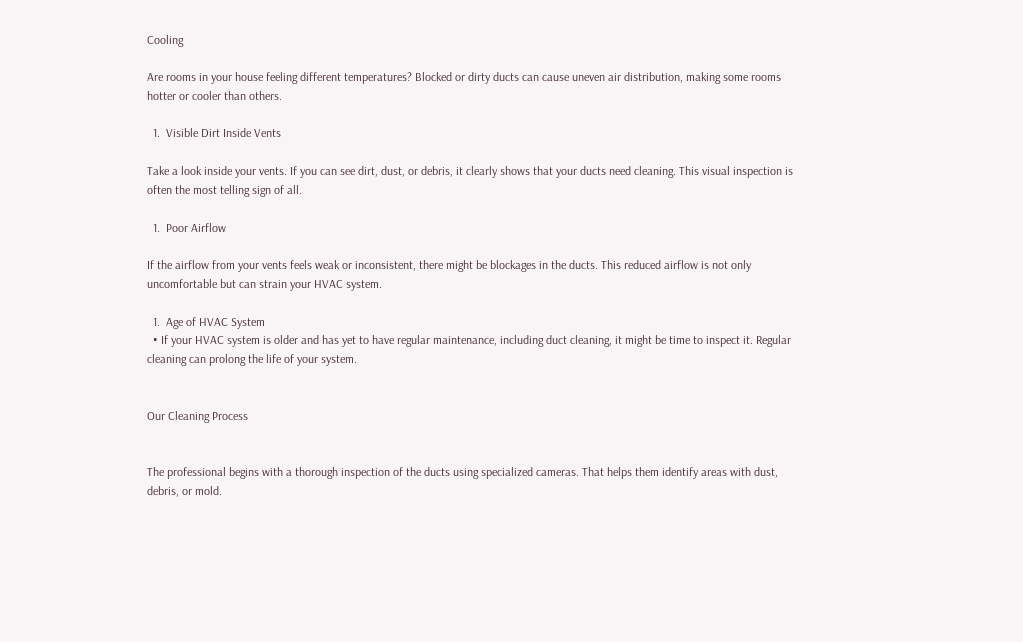Cooling

Are rooms in your house feeling different temperatures? Blocked or dirty ducts can cause uneven air distribution, making some rooms hotter or cooler than others.

  1.  Visible Dirt Inside Vents

Take a look inside your vents. If you can see dirt, dust, or debris, it clearly shows that your ducts need cleaning. This visual inspection is often the most telling sign of all.

  1.  Poor Airflow

If the airflow from your vents feels weak or inconsistent, there might be blockages in the ducts. This reduced airflow is not only uncomfortable but can strain your HVAC system.

  1.  Age of HVAC System
  • If your HVAC system is older and has yet to have regular maintenance, including duct cleaning, it might be time to inspect it. Regular cleaning can prolong the life of your system.


Our Cleaning Process


The professional begins with a thorough inspection of the ducts using specialized cameras. That helps them identify areas with dust, debris, or mold.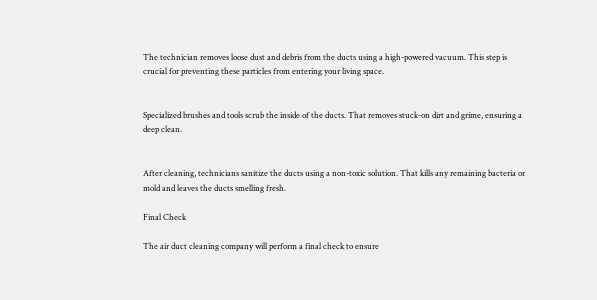The technician removes loose dust and debris from the ducts using a high-powered vacuum. This step is crucial for preventing these particles from entering your living space.


Specialized brushes and tools scrub the inside of the ducts. That removes stuck-on dirt and grime, ensuring a deep clean.


After cleaning, technicians sanitize the ducts using a non-toxic solution. That kills any remaining bacteria or mold and leaves the ducts smelling fresh.

Final Check

The air duct cleaning company will perform a final check to ensure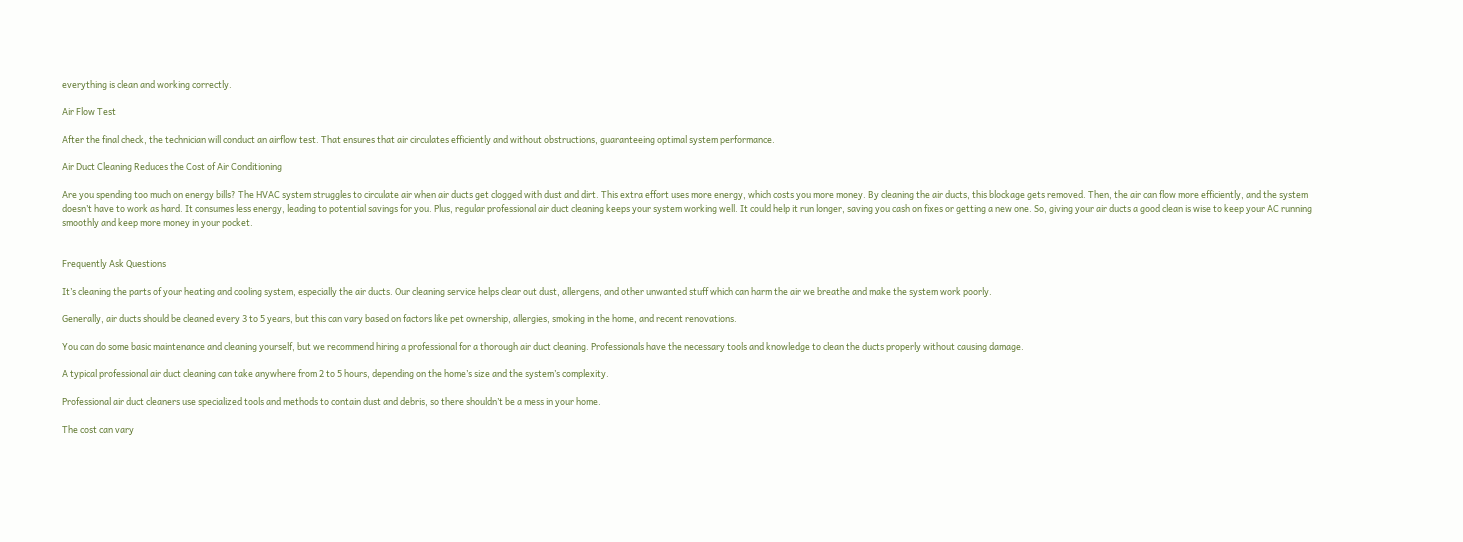everything is clean and working correctly.

Air Flow Test

After the final check, the technician will conduct an airflow test. That ensures that air circulates efficiently and without obstructions, guaranteeing optimal system performance.

Air Duct Cleaning Reduces the Cost of Air Conditioning

Are you spending too much on energy bills? The HVAC system struggles to circulate air when air ducts get clogged with dust and dirt. This extra effort uses more energy, which costs you more money. By cleaning the air ducts, this blockage gets removed. Then, the air can flow more efficiently, and the system doesn’t have to work as hard. It consumes less energy, leading to potential savings for you. Plus, regular professional air duct cleaning keeps your system working well. It could help it run longer, saving you cash on fixes or getting a new one. So, giving your air ducts a good clean is wise to keep your AC running smoothly and keep more money in your pocket.


Frequently Ask Questions

It’s cleaning the parts of your heating and cooling system, especially the air ducts. Our cleaning service helps clear out dust, allergens, and other unwanted stuff which can harm the air we breathe and make the system work poorly.

Generally, air ducts should be cleaned every 3 to 5 years, but this can vary based on factors like pet ownership, allergies, smoking in the home, and recent renovations.

You can do some basic maintenance and cleaning yourself, but we recommend hiring a professional for a thorough air duct cleaning. Professionals have the necessary tools and knowledge to clean the ducts properly without causing damage.

A typical professional air duct cleaning can take anywhere from 2 to 5 hours, depending on the home’s size and the system’s complexity.

Professional air duct cleaners use specialized tools and methods to contain dust and debris, so there shouldn’t be a mess in your home.

The cost can vary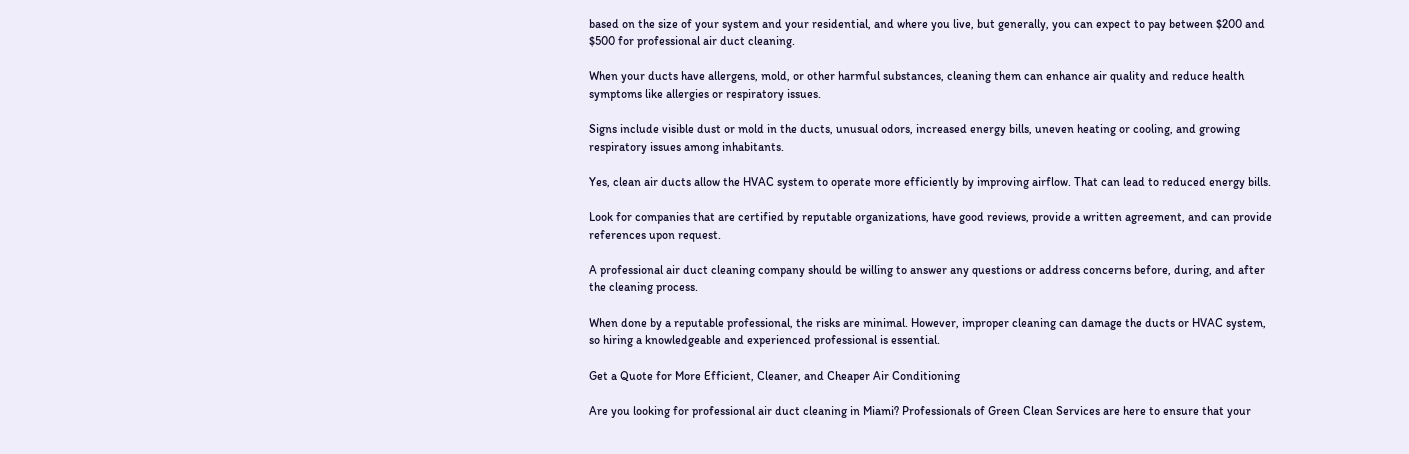based on the size of your system and your residential, and where you live, but generally, you can expect to pay between $200 and $500 for professional air duct cleaning.

When your ducts have allergens, mold, or other harmful substances, cleaning them can enhance air quality and reduce health symptoms like allergies or respiratory issues.

Signs include visible dust or mold in the ducts, unusual odors, increased energy bills, uneven heating or cooling, and growing respiratory issues among inhabitants.

Yes, clean air ducts allow the HVAC system to operate more efficiently by improving airflow. That can lead to reduced energy bills.

Look for companies that are certified by reputable organizations, have good reviews, provide a written agreement, and can provide references upon request.

A professional air duct cleaning company should be willing to answer any questions or address concerns before, during, and after the cleaning process.

When done by a reputable professional, the risks are minimal. However, improper cleaning can damage the ducts or HVAC system, so hiring a knowledgeable and experienced professional is essential.

Get a Quote for More Efficient, Cleaner, and Cheaper Air Conditioning

Are you looking for professional air duct cleaning in Miami? Professionals of Green Clean Services are here to ensure that your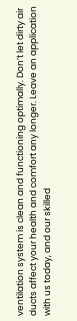ventilation system is clean and functioning optimally. Don’t let dirty air ducts affect your health and comfort any longer. Leave an application with us today, and our skilled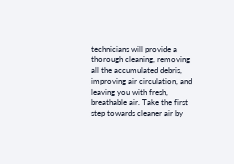technicians will provide a thorough cleaning, removing all the accumulated debris, improving air circulation, and leaving you with fresh, breathable air. Take the first step towards cleaner air by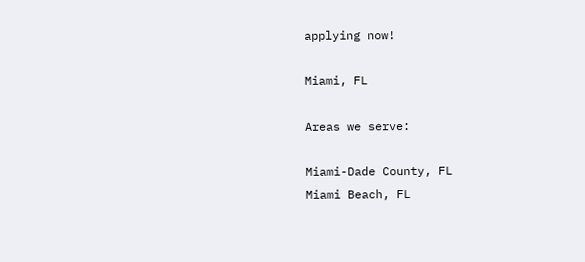applying now!

Miami, FL

Areas we serve:

Miami-Dade County, FL
Miami Beach, FL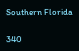Southern Florida

340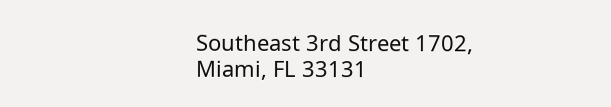Southeast 3rd Street 1702,
Miami, FL 33131